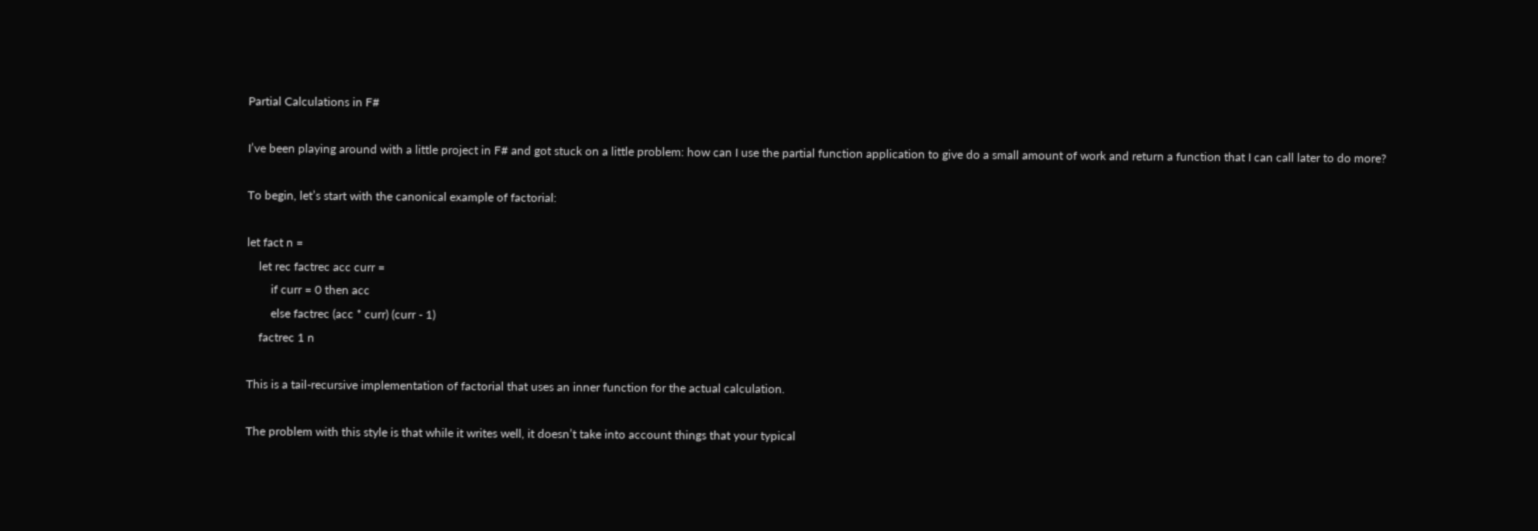Partial Calculations in F#

I’ve been playing around with a little project in F# and got stuck on a little problem: how can I use the partial function application to give do a small amount of work and return a function that I can call later to do more?

To begin, let’s start with the canonical example of factorial:

let fact n =
    let rec factrec acc curr =
        if curr = 0 then acc
        else factrec (acc * curr) (curr - 1)
    factrec 1 n

This is a tail-recursive implementation of factorial that uses an inner function for the actual calculation.

The problem with this style is that while it writes well, it doesn’t take into account things that your typical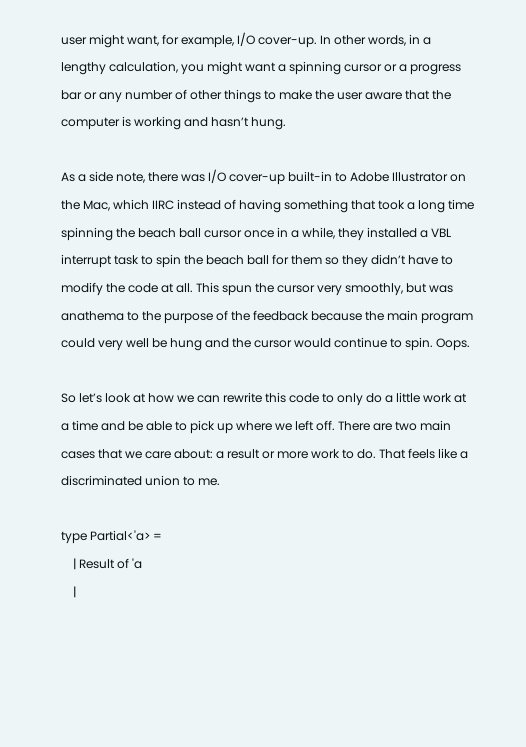user might want, for example, I/O cover-up. In other words, in a lengthy calculation, you might want a spinning cursor or a progress bar or any number of other things to make the user aware that the computer is working and hasn’t hung.

As a side note, there was I/O cover-up built-in to Adobe Illustrator on the Mac, which IIRC instead of having something that took a long time spinning the beach ball cursor once in a while, they installed a VBL interrupt task to spin the beach ball for them so they didn’t have to modify the code at all. This spun the cursor very smoothly, but was anathema to the purpose of the feedback because the main program could very well be hung and the cursor would continue to spin. Oops.

So let’s look at how we can rewrite this code to only do a little work at a time and be able to pick up where we left off. There are two main cases that we care about: a result or more work to do. That feels like a discriminated union to me.

type Partial<'a> =
    | Result of 'a
    |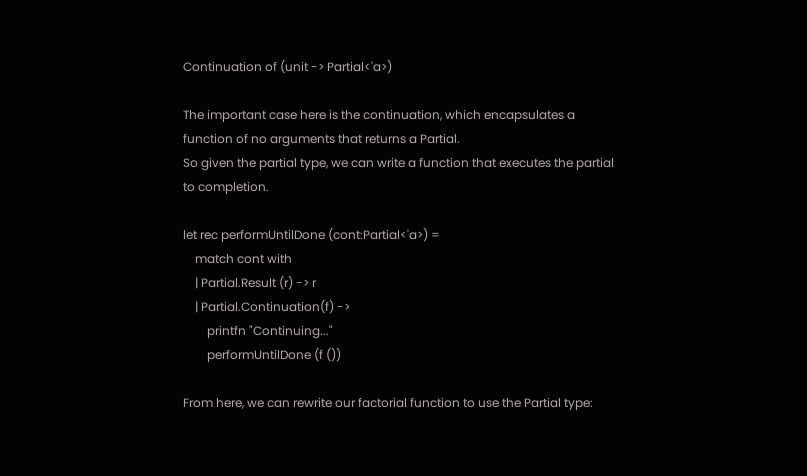Continuation of (unit -> Partial<'a>)

The important case here is the continuation, which encapsulates a function of no arguments that returns a Partial.
So given the partial type, we can write a function that executes the partial to completion.

let rec performUntilDone (cont:Partial<'a>) =
    match cont with
    | Partial.Result (r) -> r
    | Partial.Continuation(f) ->
        printfn "Continuing..."
        performUntilDone (f ())

From here, we can rewrite our factorial function to use the Partial type: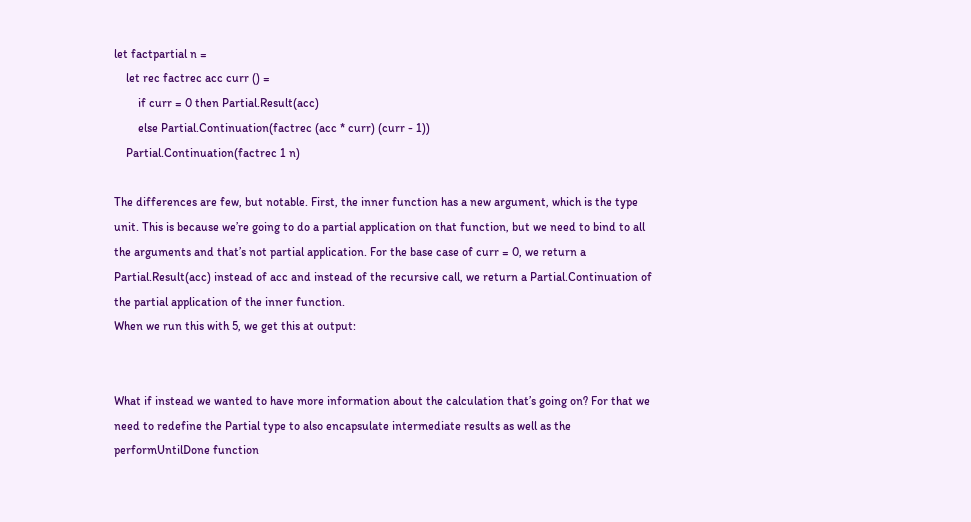let factpartial n =
    let rec factrec acc curr () =
        if curr = 0 then Partial.Result(acc)
        else Partial.Continuation(factrec (acc * curr) (curr - 1))
    Partial.Continuation(factrec 1 n)

The differences are few, but notable. First, the inner function has a new argument, which is the type unit. This is because we’re going to do a partial application on that function, but we need to bind to all the arguments and that’s not partial application. For the base case of curr = 0, we return a Partial.Result(acc) instead of acc and instead of the recursive call, we return a Partial.Continuation of the partial application of the inner function.
When we run this with 5, we get this at output:


What if instead we wanted to have more information about the calculation that’s going on? For that we need to redefine the Partial type to also encapsulate intermediate results as well as the performUntilDone function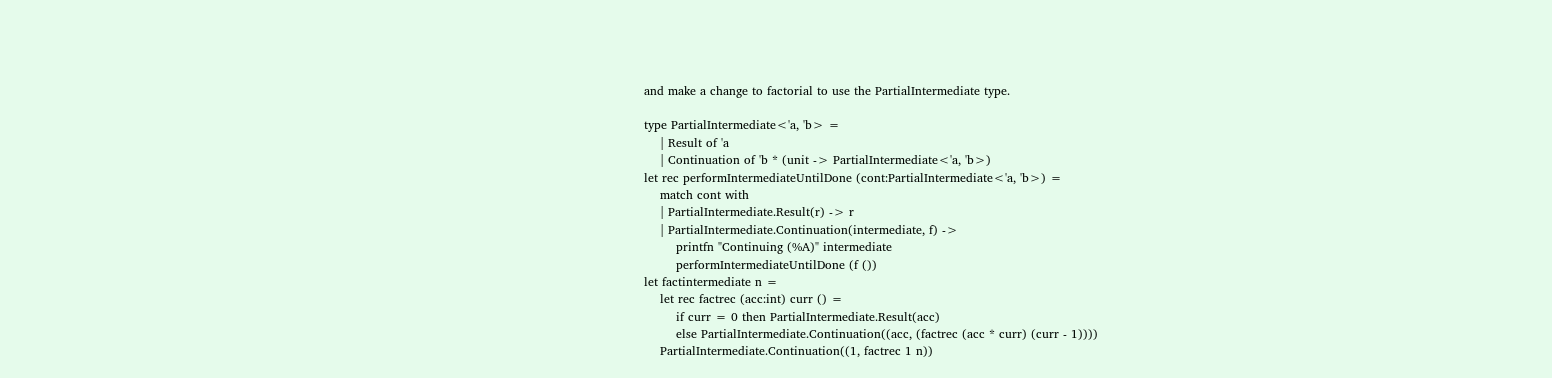and make a change to factorial to use the PartialIntermediate type.

type PartialIntermediate<'a, 'b> =
    | Result of 'a
    | Continuation of 'b * (unit -> PartialIntermediate<'a, 'b>)
let rec performIntermediateUntilDone (cont:PartialIntermediate<'a, 'b>) =
    match cont with
    | PartialIntermediate.Result(r) -> r
    | PartialIntermediate.Continuation(intermediate, f) ->
        printfn "Continuing (%A)" intermediate
        performIntermediateUntilDone (f ())
let factintermediate n =
    let rec factrec (acc:int) curr () =
        if curr = 0 then PartialIntermediate.Result(acc)
        else PartialIntermediate.Continuation((acc, (factrec (acc * curr) (curr - 1))))
    PartialIntermediate.Continuation((1, factrec 1 n))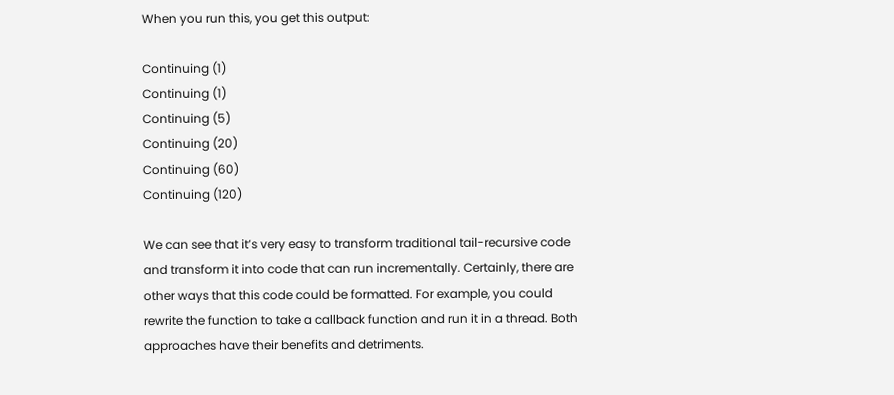When you run this, you get this output:

Continuing (1)
Continuing (1)
Continuing (5)
Continuing (20)
Continuing (60)
Continuing (120)

We can see that it’s very easy to transform traditional tail-recursive code and transform it into code that can run incrementally. Certainly, there are other ways that this code could be formatted. For example, you could rewrite the function to take a callback function and run it in a thread. Both approaches have their benefits and detriments.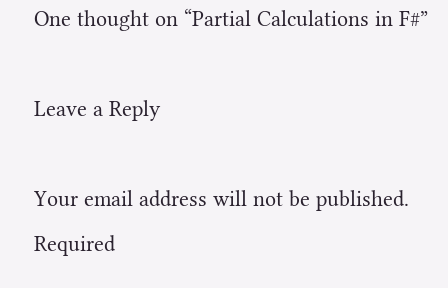One thought on “Partial Calculations in F#”

Leave a Reply

Your email address will not be published. Required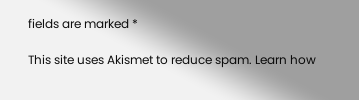fields are marked *

This site uses Akismet to reduce spam. Learn how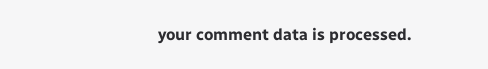your comment data is processed.